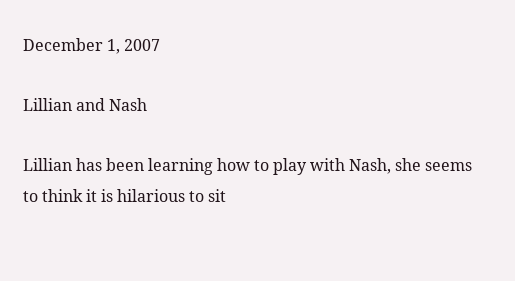December 1, 2007

Lillian and Nash

Lillian has been learning how to play with Nash, she seems to think it is hilarious to sit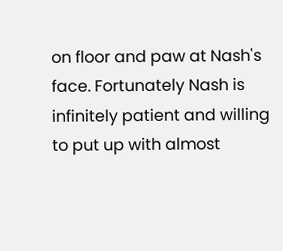on floor and paw at Nash's face. Fortunately Nash is infinitely patient and willing to put up with almost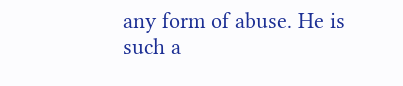any form of abuse. He is such a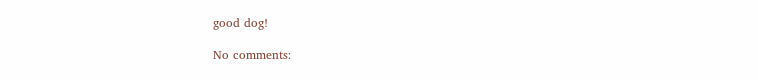good dog!

No comments: